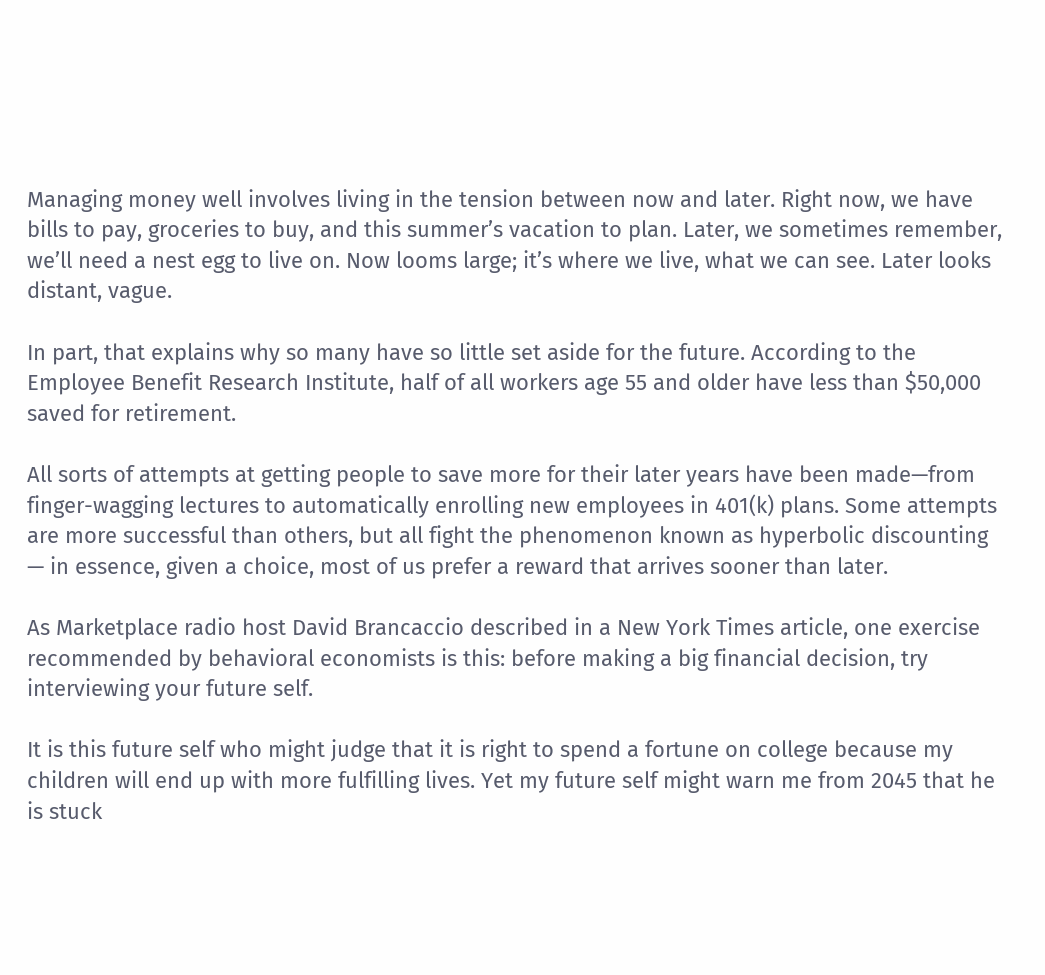Managing money well involves living in the tension between now and later. Right now, we have bills to pay, groceries to buy, and this summer’s vacation to plan. Later, we sometimes remember, we’ll need a nest egg to live on. Now looms large; it’s where we live, what we can see. Later looks distant, vague.

In part, that explains why so many have so little set aside for the future. According to the Employee Benefit Research Institute, half of all workers age 55 and older have less than $50,000 saved for retirement.

All sorts of attempts at getting people to save more for their later years have been made—from finger-wagging lectures to automatically enrolling new employees in 401(k) plans. Some attempts are more successful than others, but all fight the phenomenon known as hyperbolic discounting — in essence, given a choice, most of us prefer a reward that arrives sooner than later.

As Marketplace radio host David Brancaccio described in a New York Times article, one exercise recommended by behavioral economists is this: before making a big financial decision, try interviewing your future self.

It is this future self who might judge that it is right to spend a fortune on college because my children will end up with more fulfilling lives. Yet my future self might warn me from 2045 that he is stuck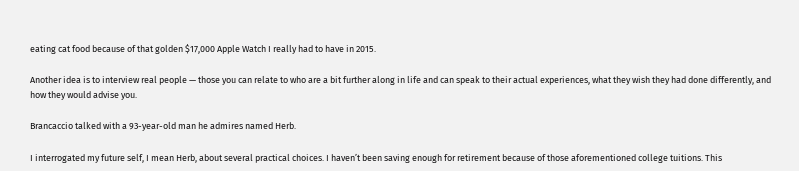eating cat food because of that golden $17,000 Apple Watch I really had to have in 2015.

Another idea is to interview real people — those you can relate to who are a bit further along in life and can speak to their actual experiences, what they wish they had done differently, and how they would advise you.

Brancaccio talked with a 93-year-old man he admires named Herb.

I interrogated my future self, I mean Herb, about several practical choices. I haven’t been saving enough for retirement because of those aforementioned college tuitions. This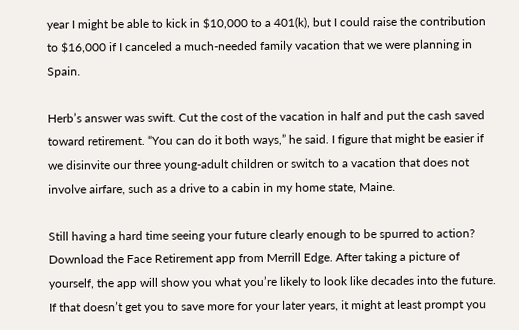year I might be able to kick in $10,000 to a 401(k), but I could raise the contribution to $16,000 if I canceled a much-needed family vacation that we were planning in Spain.

Herb’s answer was swift. Cut the cost of the vacation in half and put the cash saved toward retirement. “You can do it both ways,” he said. I figure that might be easier if we disinvite our three young-adult children or switch to a vacation that does not involve airfare, such as a drive to a cabin in my home state, Maine.

Still having a hard time seeing your future clearly enough to be spurred to action? Download the Face Retirement app from Merrill Edge. After taking a picture of yourself, the app will show you what you’re likely to look like decades into the future. If that doesn’t get you to save more for your later years, it might at least prompt you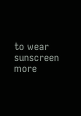to wear sunscreen more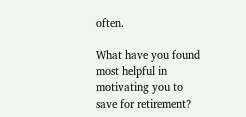often.

What have you found most helpful in motivating you to save for retirement?